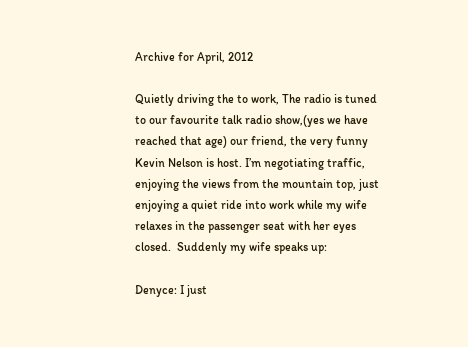Archive for April, 2012

Quietly driving the to work, The radio is tuned to our favourite talk radio show,(yes we have reached that age) our friend, the very funny Kevin Nelson is host. I’m negotiating traffic, enjoying the views from the mountain top, just enjoying a quiet ride into work while my wife relaxes in the passenger seat with her eyes closed.  Suddenly my wife speaks up:

Denyce: I just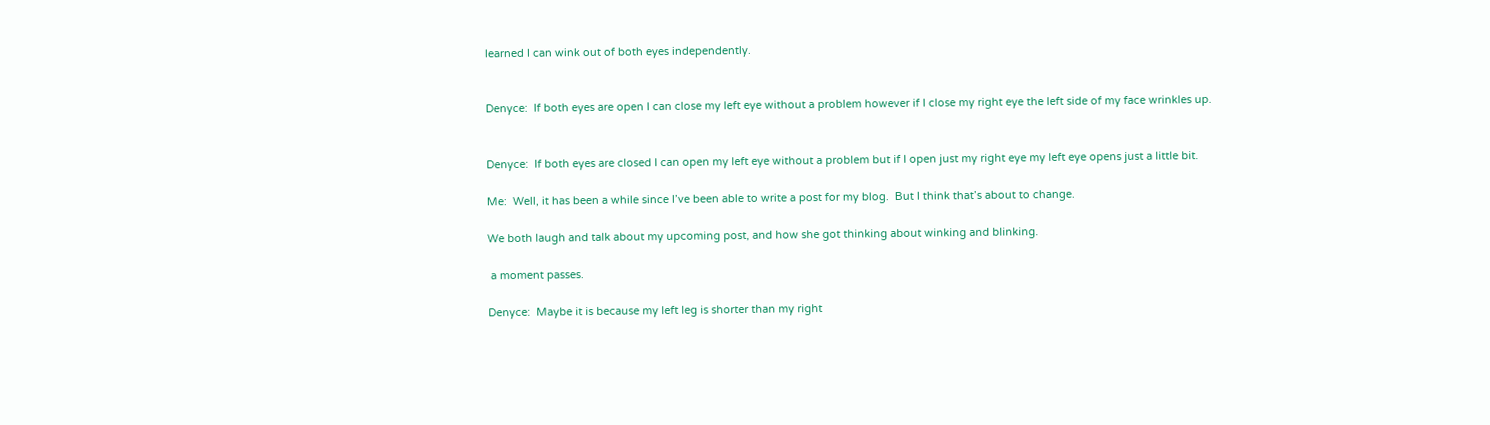learned I can wink out of both eyes independently.


Denyce:  If both eyes are open I can close my left eye without a problem however if I close my right eye the left side of my face wrinkles up.


Denyce:  If both eyes are closed I can open my left eye without a problem but if I open just my right eye my left eye opens just a little bit.

Me:  Well, it has been a while since I’ve been able to write a post for my blog.  But I think that’s about to change.

We both laugh and talk about my upcoming post, and how she got thinking about winking and blinking.

 a moment passes.

Denyce:  Maybe it is because my left leg is shorter than my right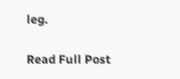leg.

Read Full Post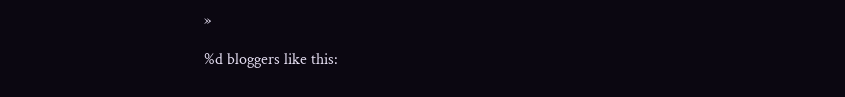»

%d bloggers like this: